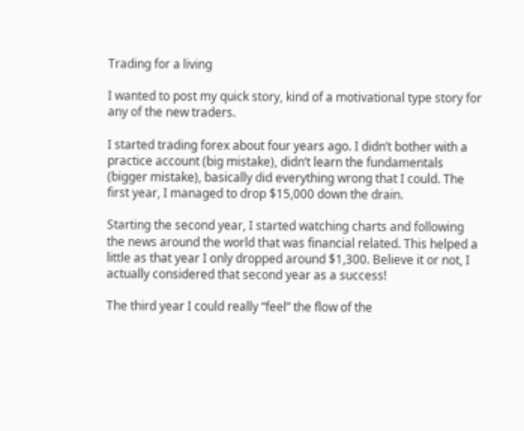Trading for a living

I wanted to post my quick story, kind of a motivational type story for any of the new traders.

I started trading forex about four years ago. I didn’t bother with a practice account (big mistake), didn’t learn the fundamentals (bigger mistake), basically did everything wrong that I could. The first year, I managed to drop $15,000 down the drain.

Starting the second year, I started watching charts and following the news around the world that was financial related. This helped a little as that year I only dropped around $1,300. Believe it or not, I actually considered that second year as a success!

The third year I could really “feel” the flow of the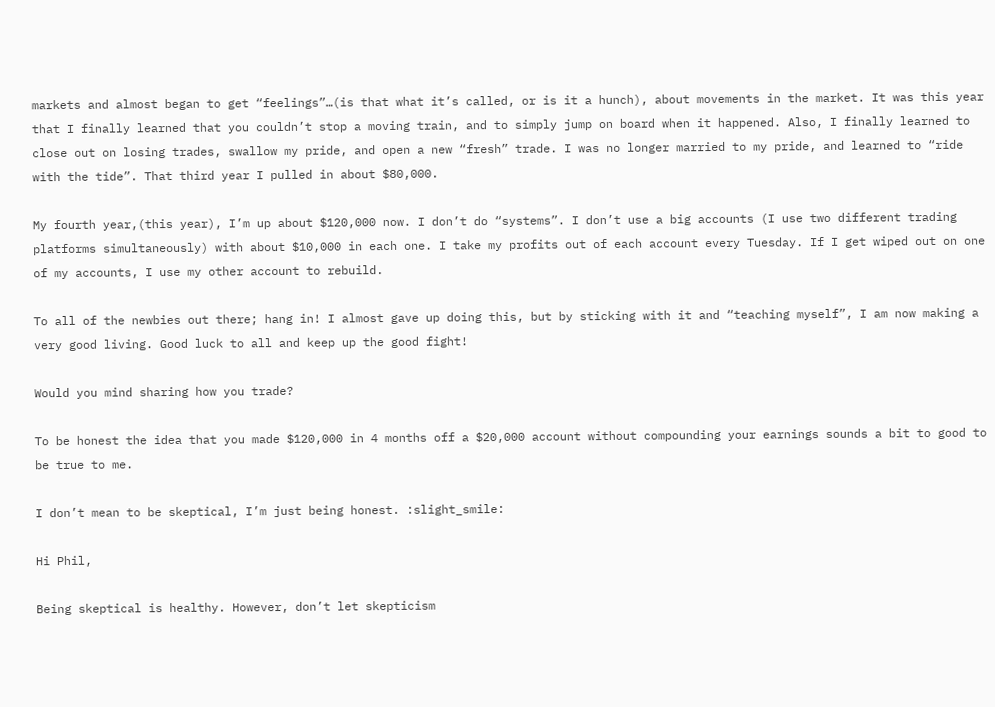markets and almost began to get “feelings”…(is that what it’s called, or is it a hunch), about movements in the market. It was this year that I finally learned that you couldn’t stop a moving train, and to simply jump on board when it happened. Also, I finally learned to close out on losing trades, swallow my pride, and open a new “fresh” trade. I was no longer married to my pride, and learned to “ride with the tide”. That third year I pulled in about $80,000.

My fourth year,(this year), I’m up about $120,000 now. I don’t do “systems”. I don’t use a big accounts (I use two different trading platforms simultaneously) with about $10,000 in each one. I take my profits out of each account every Tuesday. If I get wiped out on one of my accounts, I use my other account to rebuild.

To all of the newbies out there; hang in! I almost gave up doing this, but by sticking with it and “teaching myself”, I am now making a very good living. Good luck to all and keep up the good fight!

Would you mind sharing how you trade?

To be honest the idea that you made $120,000 in 4 months off a $20,000 account without compounding your earnings sounds a bit to good to be true to me.

I don’t mean to be skeptical, I’m just being honest. :slight_smile:

Hi Phil,

Being skeptical is healthy. However, don’t let skepticism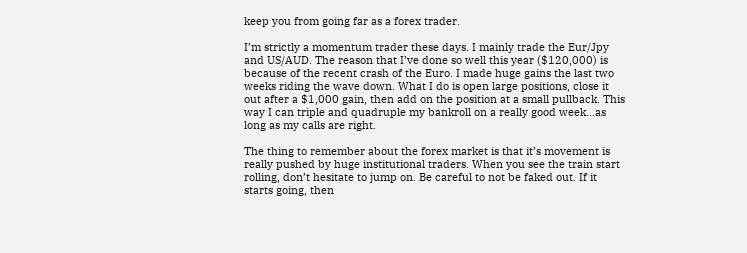keep you from going far as a forex trader.

I’m strictly a momentum trader these days. I mainly trade the Eur/Jpy and US/AUD. The reason that I’ve done so well this year ($120,000) is because of the recent crash of the Euro. I made huge gains the last two weeks riding the wave down. What I do is open large positions, close it out after a $1,000 gain, then add on the position at a small pullback. This way I can triple and quadruple my bankroll on a really good week…as long as my calls are right.

The thing to remember about the forex market is that it’s movement is really pushed by huge institutional traders. When you see the train start rolling, don’t hesitate to jump on. Be careful to not be faked out. If it starts going, then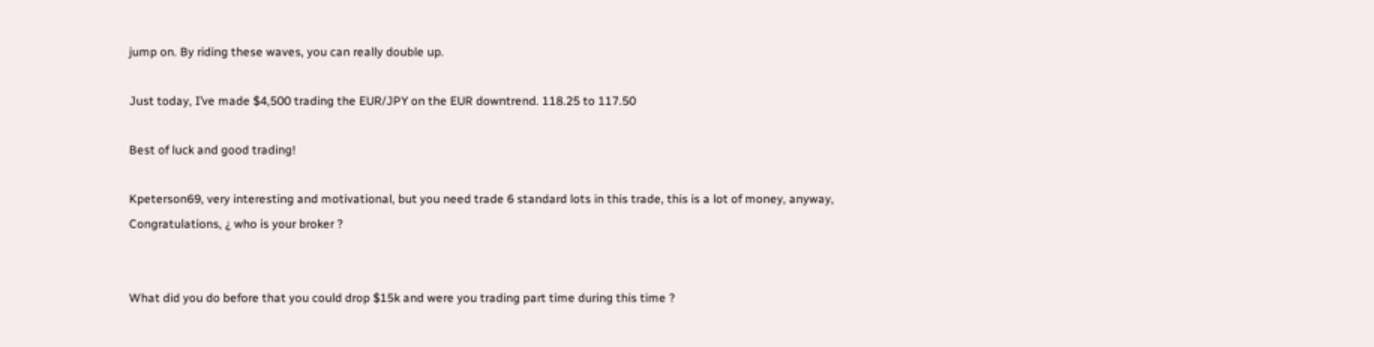jump on. By riding these waves, you can really double up.

Just today, I’ve made $4,500 trading the EUR/JPY on the EUR downtrend. 118.25 to 117.50

Best of luck and good trading!

Kpeterson69, very interesting and motivational, but you need trade 6 standard lots in this trade, this is a lot of money, anyway, Congratulations, ¿ who is your broker ?


What did you do before that you could drop $15k and were you trading part time during this time ?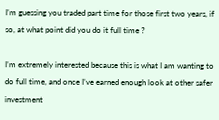I’m guessing you traded part time for those first two years, if so, at what point did you do it full time ?

I’m extremely interested because this is what I am wanting to do full time, and once I’ve earned enough look at other safer investment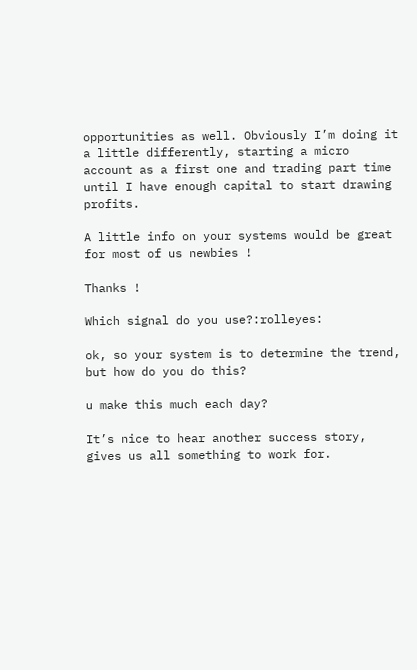opportunities as well. Obviously I’m doing it a little differently, starting a micro account as a first one and trading part time until I have enough capital to start drawing profits.

A little info on your systems would be great for most of us newbies !

Thanks !

Which signal do you use?:rolleyes:

ok, so your system is to determine the trend, but how do you do this?

u make this much each day?

It’s nice to hear another success story, gives us all something to work for.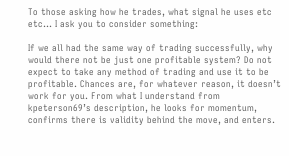To those asking how he trades, what signal he uses etc etc… I ask you to consider something:

If we all had the same way of trading successfully, why would there not be just one profitable system? Do not expect to take any method of trading and use it to be profitable. Chances are, for whatever reason, it doesn’t work for you. From what I understand from kpeterson69’s description, he looks for momentum, confirms there is validity behind the move, and enters.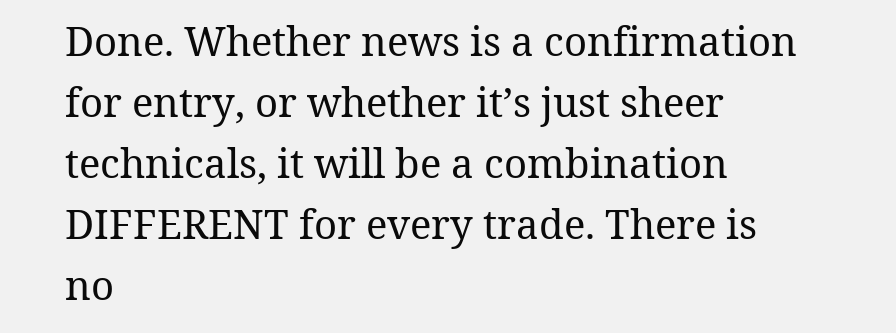Done. Whether news is a confirmation for entry, or whether it’s just sheer technicals, it will be a combination DIFFERENT for every trade. There is no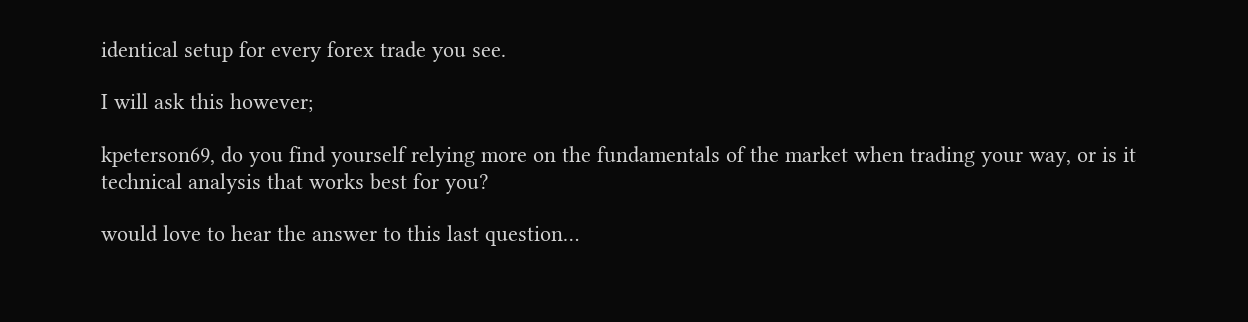identical setup for every forex trade you see.

I will ask this however;

kpeterson69, do you find yourself relying more on the fundamentals of the market when trading your way, or is it technical analysis that works best for you?

would love to hear the answer to this last question…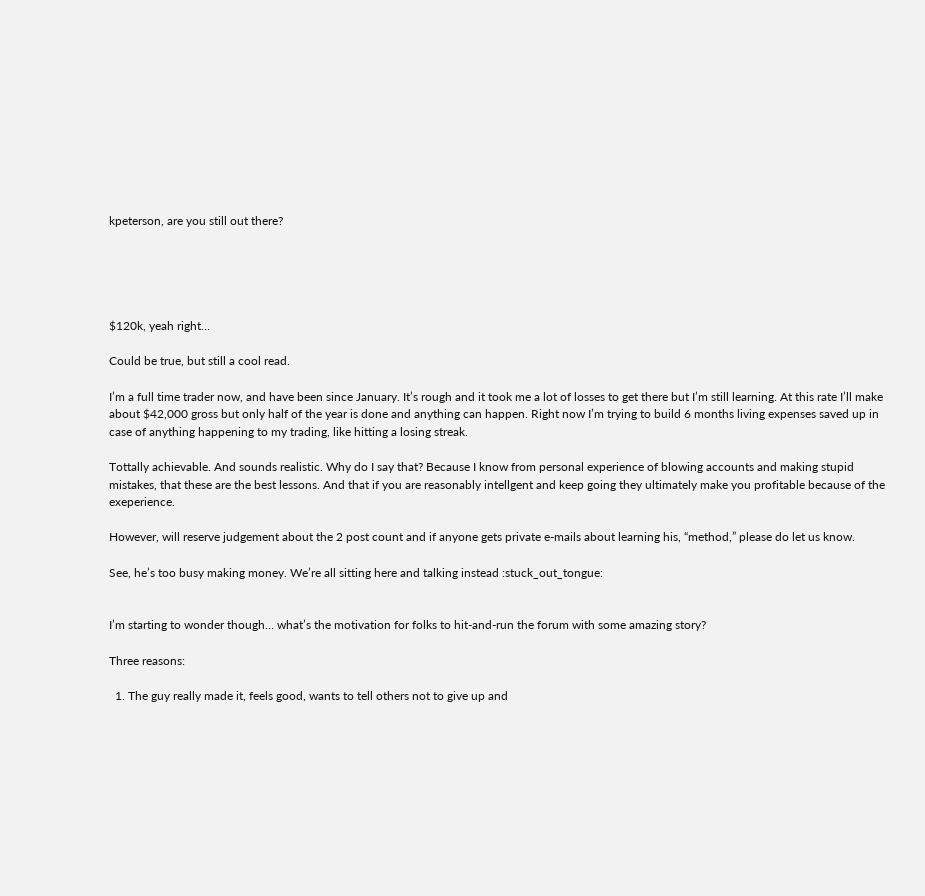kpeterson, are you still out there?





$120k, yeah right…

Could be true, but still a cool read.

I’m a full time trader now, and have been since January. It’s rough and it took me a lot of losses to get there but I’m still learning. At this rate I’ll make about $42,000 gross but only half of the year is done and anything can happen. Right now I’m trying to build 6 months living expenses saved up in case of anything happening to my trading, like hitting a losing streak.

Tottally achievable. And sounds realistic. Why do I say that? Because I know from personal experience of blowing accounts and making stupid mistakes, that these are the best lessons. And that if you are reasonably intellgent and keep going they ultimately make you profitable because of the exeperience.

However, will reserve judgement about the 2 post count and if anyone gets private e-mails about learning his, “method,” please do let us know.

See, he’s too busy making money. We’re all sitting here and talking instead :stuck_out_tongue:


I’m starting to wonder though… what’s the motivation for folks to hit-and-run the forum with some amazing story?

Three reasons:

  1. The guy really made it, feels good, wants to tell others not to give up and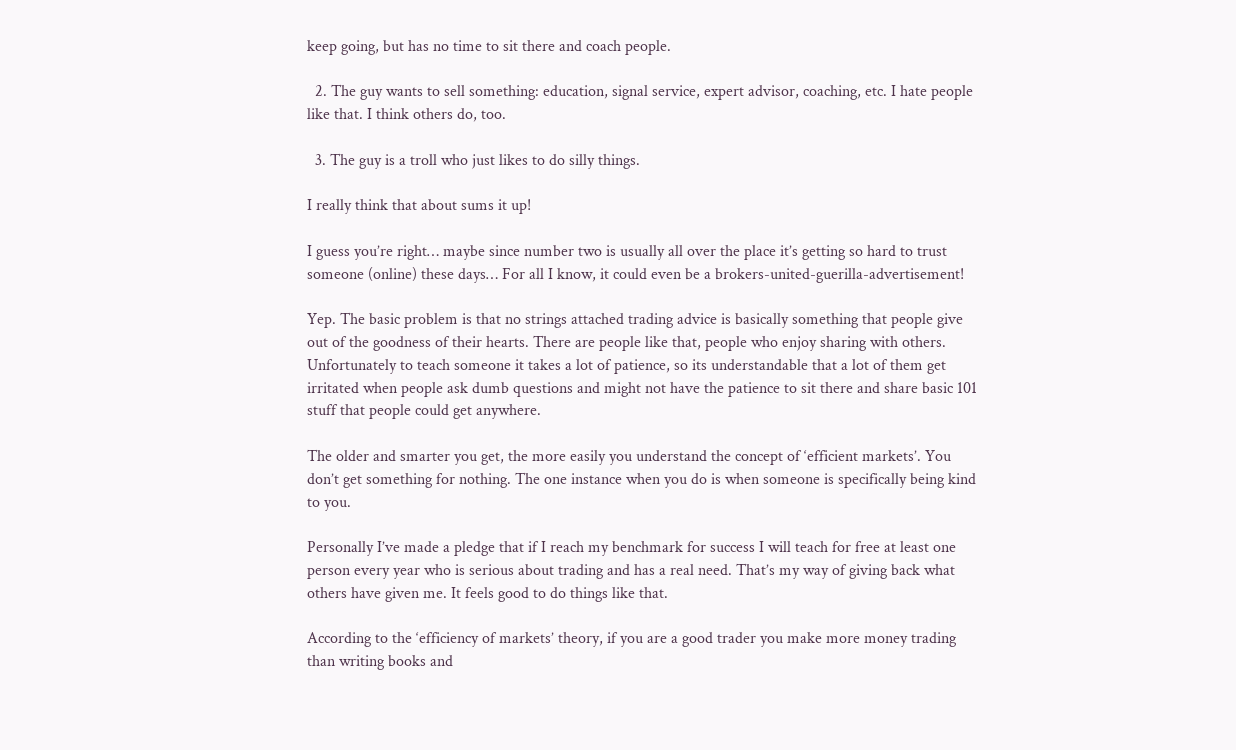keep going, but has no time to sit there and coach people.

  2. The guy wants to sell something: education, signal service, expert advisor, coaching, etc. I hate people like that. I think others do, too.

  3. The guy is a troll who just likes to do silly things.

I really think that about sums it up!

I guess you’re right… maybe since number two is usually all over the place it’s getting so hard to trust someone (online) these days… For all I know, it could even be a brokers-united-guerilla-advertisement!

Yep. The basic problem is that no strings attached trading advice is basically something that people give out of the goodness of their hearts. There are people like that, people who enjoy sharing with others. Unfortunately to teach someone it takes a lot of patience, so its understandable that a lot of them get irritated when people ask dumb questions and might not have the patience to sit there and share basic 101 stuff that people could get anywhere.

The older and smarter you get, the more easily you understand the concept of ‘efficient markets’. You don’t get something for nothing. The one instance when you do is when someone is specifically being kind to you.

Personally I’ve made a pledge that if I reach my benchmark for success I will teach for free at least one person every year who is serious about trading and has a real need. That’s my way of giving back what others have given me. It feels good to do things like that.

According to the ‘efficiency of markets’ theory, if you are a good trader you make more money trading than writing books and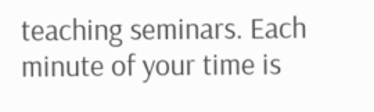teaching seminars. Each minute of your time is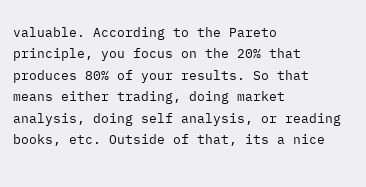valuable. According to the Pareto principle, you focus on the 20% that produces 80% of your results. So that means either trading, doing market analysis, doing self analysis, or reading books, etc. Outside of that, its a nice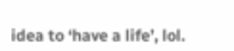idea to ‘have a life’, lol.